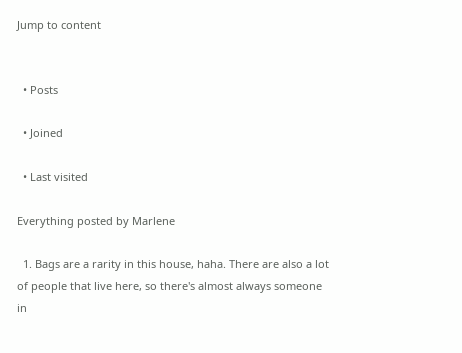Jump to content


  • Posts

  • Joined

  • Last visited

Everything posted by Marlene

  1. Bags are a rarity in this house, haha. There are also a lot of people that live here, so there's almost always someone in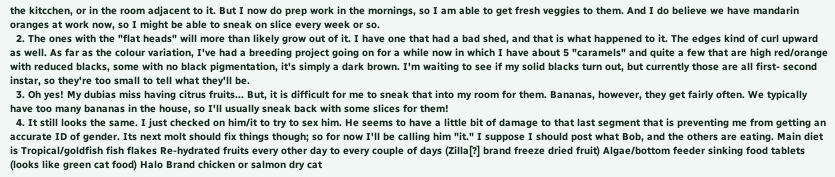the kitcchen, or in the room adjacent to it. But I now do prep work in the mornings, so I am able to get fresh veggies to them. And I do believe we have mandarin oranges at work now, so I might be able to sneak on slice every week or so.
  2. The ones with the "flat heads" will more than likely grow out of it. I have one that had a bad shed, and that is what happened to it. The edges kind of curl upward as well. As far as the colour variation, I've had a breeding project going on for a while now in which I have about 5 "caramels" and quite a few that are high red/orange with reduced blacks, some with no black pigmentation, it's simply a dark brown. I'm waiting to see if my solid blacks turn out, but currently those are all first- second instar, so they're too small to tell what they'll be.
  3. Oh yes! My dubias miss having citrus fruits... But, it is difficult for me to sneak that into my room for them. Bananas, however, they get fairly often. We typically have too many bananas in the house, so I'll usually sneak back with some slices for them!
  4. It still looks the same. I just checked on him/it to try to sex him. He seems to have a little bit of damage to that last segment that is preventing me from getting an accurate ID of gender. Its next molt should fix things though; so for now I'll be calling him "it." I suppose I should post what Bob, and the others are eating. Main diet is Tropical/goldfish fish flakes Re-hydrated fruits every other day to every couple of days (Zilla[?] brand freeze dried fruit) Algae/bottom feeder sinking food tablets (looks like green cat food) Halo Brand chicken or salmon dry cat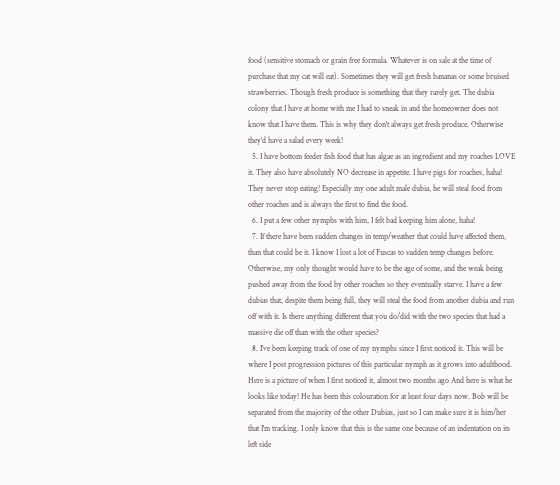food (sensitive stomach or grain free formula. Whatever is on sale at the time of purchase that my cat will eat). Sometimes they will get fresh bananas or some bruised strawberries. Though fresh produce is something that they rarely get. The dubia colony that I have at home with me I had to sneak in and the homeowner does not know that I have them. This is why they don't always get fresh produce. Otherwise they'd have a salad every week!
  5. I have bottom feeder fish food that has algae as an ingredient and my roaches LOVE it. They also have absolutely NO decrease in appetite. I have pigs for roaches, haha! They never stop eating! Especially my one adult male dubia, he will steal food from other roaches and is always the first to find the food.
  6. I put a few other nymphs with him, I felt bad keeping him alone, haha!
  7. If there have been sudden changes in temp/weather that could have affected them, than that could be it. I know I lost a lot of Fuscas to sudden temp changes before. Otherwise, my only thought would have to be the age of some, and the weak being pushed away from the food by other roaches so they eventually starve. I have a few dubias that, despite them being full, they will steal the food from another dubia and run off with it. Is there anything different that you do/did with the two species that had a massive die off than with the other species?
  8. I've been keeping track of one of my nymphs since I first noticed it. This will be where I post progression pictures of this particular nymph as it grows into adulthood. Here is a picture of when I first noticed it, almost two months ago And here is what he looks like today! He has been this colouration for at least four days now. Bob will be separated from the majority of the other Dubias, just so I can make sure it is him/her that I'm tracking. I only know that this is the same one because of an indentation on its left side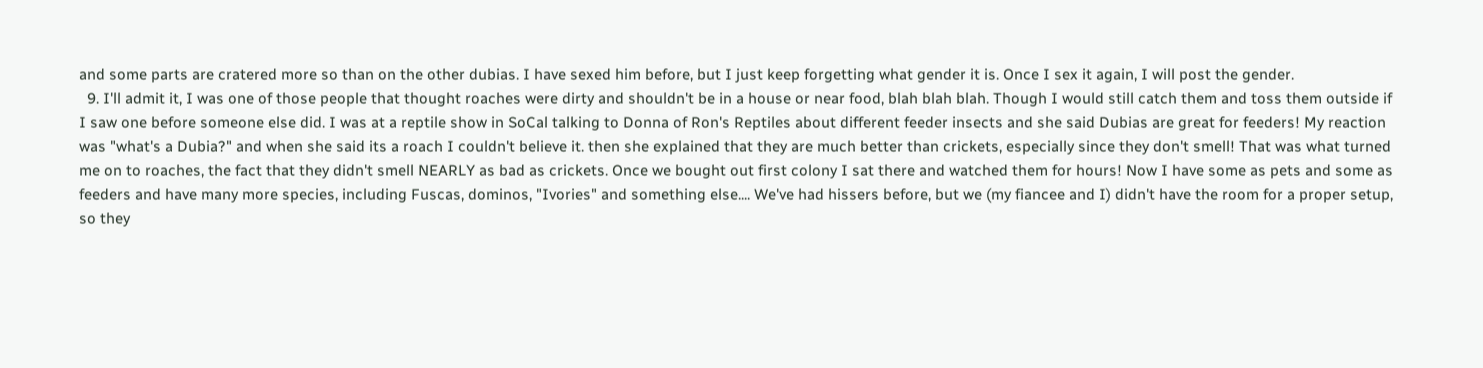and some parts are cratered more so than on the other dubias. I have sexed him before, but I just keep forgetting what gender it is. Once I sex it again, I will post the gender.
  9. I'll admit it, I was one of those people that thought roaches were dirty and shouldn't be in a house or near food, blah blah blah. Though I would still catch them and toss them outside if I saw one before someone else did. I was at a reptile show in SoCal talking to Donna of Ron's Reptiles about different feeder insects and she said Dubias are great for feeders! My reaction was "what's a Dubia?" and when she said its a roach I couldn't believe it. then she explained that they are much better than crickets, especially since they don't smell! That was what turned me on to roaches, the fact that they didn't smell NEARLY as bad as crickets. Once we bought out first colony I sat there and watched them for hours! Now I have some as pets and some as feeders and have many more species, including Fuscas, dominos, "Ivories" and something else.... We've had hissers before, but we (my fiancee and I) didn't have the room for a proper setup, so they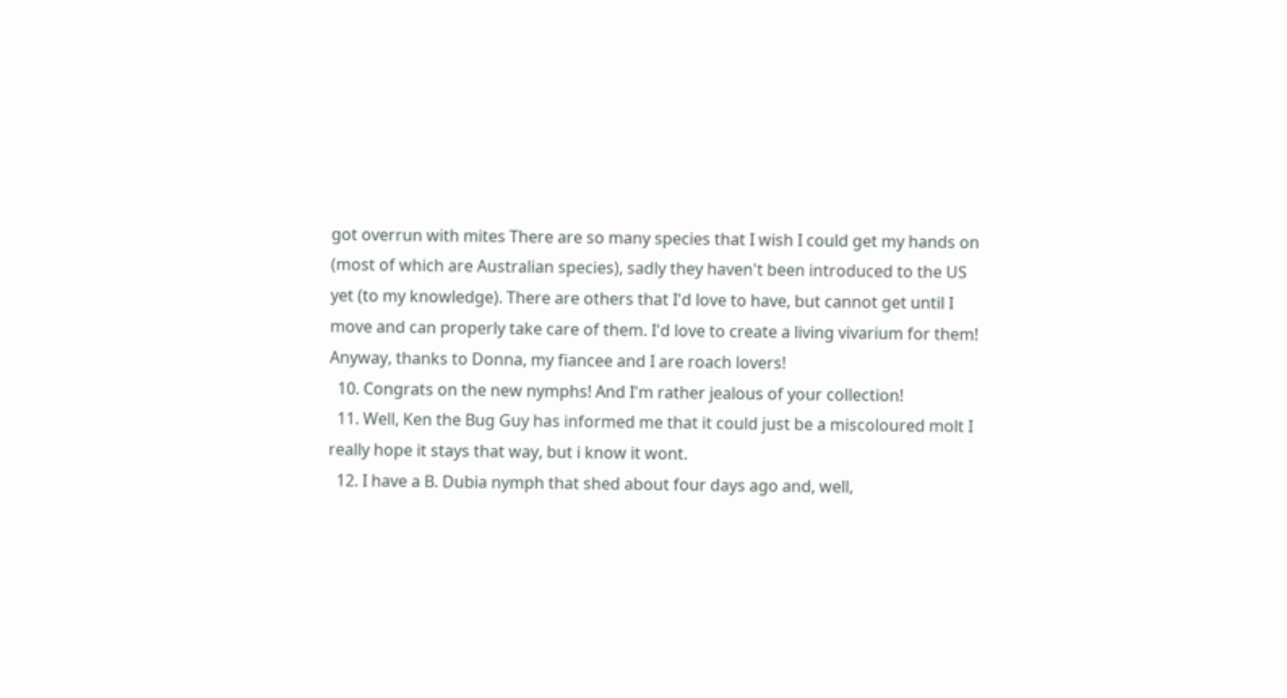got overrun with mites There are so many species that I wish I could get my hands on (most of which are Australian species), sadly they haven't been introduced to the US yet (to my knowledge). There are others that I'd love to have, but cannot get until I move and can properly take care of them. I'd love to create a living vivarium for them! Anyway, thanks to Donna, my fiancee and I are roach lovers!
  10. Congrats on the new nymphs! And I'm rather jealous of your collection!
  11. Well, Ken the Bug Guy has informed me that it could just be a miscoloured molt I really hope it stays that way, but i know it wont.
  12. I have a B. Dubia nymph that shed about four days ago and, well,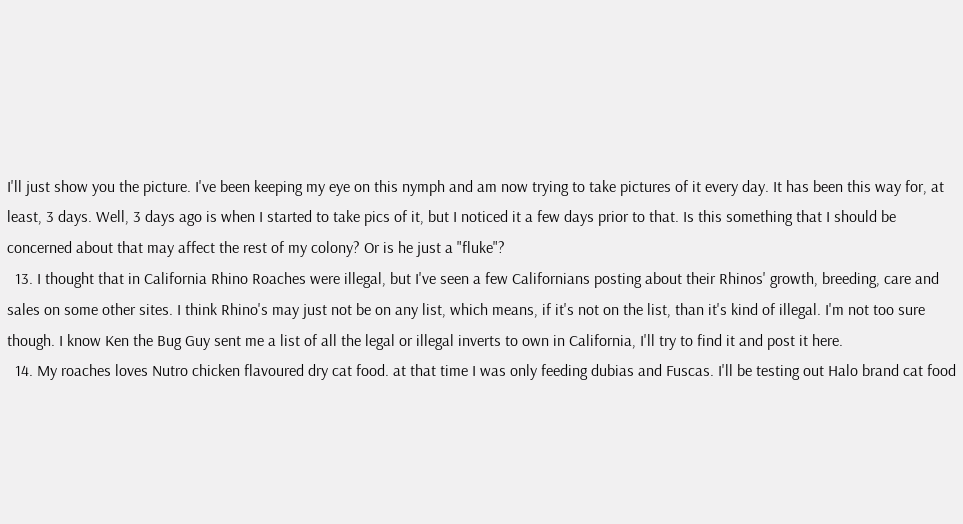I'll just show you the picture. I've been keeping my eye on this nymph and am now trying to take pictures of it every day. It has been this way for, at least, 3 days. Well, 3 days ago is when I started to take pics of it, but I noticed it a few days prior to that. Is this something that I should be concerned about that may affect the rest of my colony? Or is he just a "fluke"?
  13. I thought that in California Rhino Roaches were illegal, but I've seen a few Californians posting about their Rhinos' growth, breeding, care and sales on some other sites. I think Rhino's may just not be on any list, which means, if it's not on the list, than it's kind of illegal. I'm not too sure though. I know Ken the Bug Guy sent me a list of all the legal or illegal inverts to own in California, I'll try to find it and post it here.
  14. My roaches loves Nutro chicken flavoured dry cat food. at that time I was only feeding dubias and Fuscas. I'll be testing out Halo brand cat food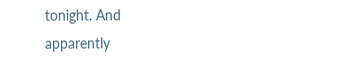tonight. And apparently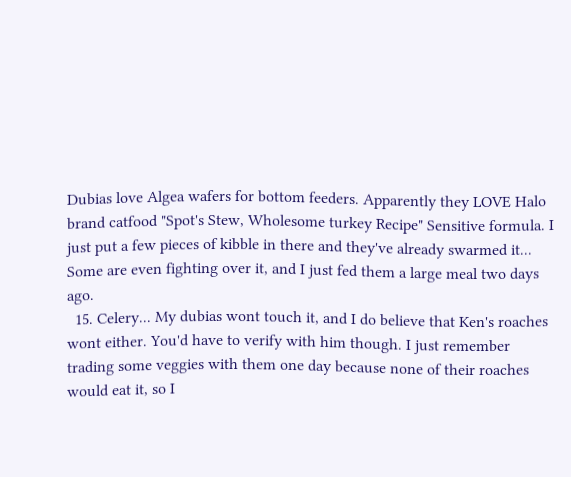Dubias love Algea wafers for bottom feeders. Apparently they LOVE Halo brand catfood "Spot's Stew, Wholesome turkey Recipe" Sensitive formula. I just put a few pieces of kibble in there and they've already swarmed it... Some are even fighting over it, and I just fed them a large meal two days ago.
  15. Celery... My dubias wont touch it, and I do believe that Ken's roaches wont either. You'd have to verify with him though. I just remember trading some veggies with them one day because none of their roaches would eat it, so I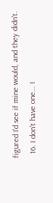figured I'd see if mine would, and they didn't.
  16. I don't have one... I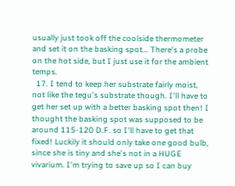usually just took off the coolside thermometer and set it on the basking spot... There's a probe on the hot side, but I just use it for the ambient temps.
  17. I tend to keep her substrate fairly moist, not like the tegu's substrate though. I'll have to get her set up with a better basking spot then! I thought the basking spot was supposed to be around 115-120 D.F. so I'll have to get that fixed! Luckily it should only take one good bulb, since she is tiny and she's not in a HUGE vivarium. I'm trying to save up so I can buy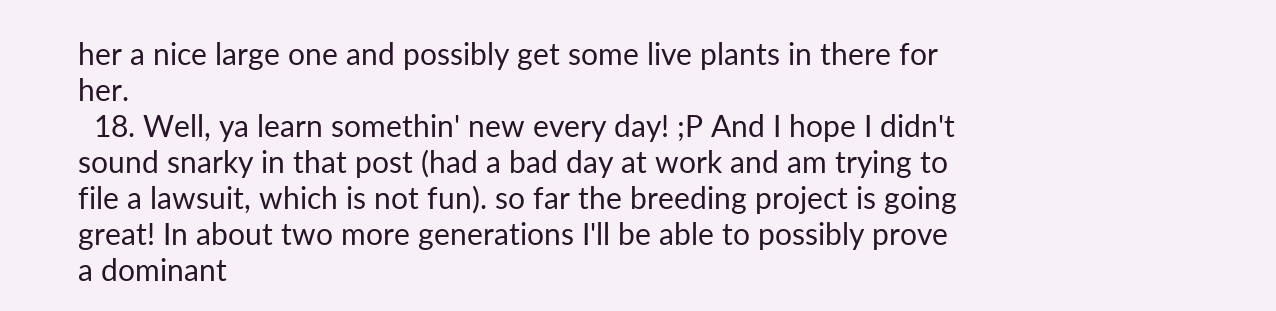her a nice large one and possibly get some live plants in there for her.
  18. Well, ya learn somethin' new every day! ;P And I hope I didn't sound snarky in that post (had a bad day at work and am trying to file a lawsuit, which is not fun). so far the breeding project is going great! In about two more generations I'll be able to possibly prove a dominant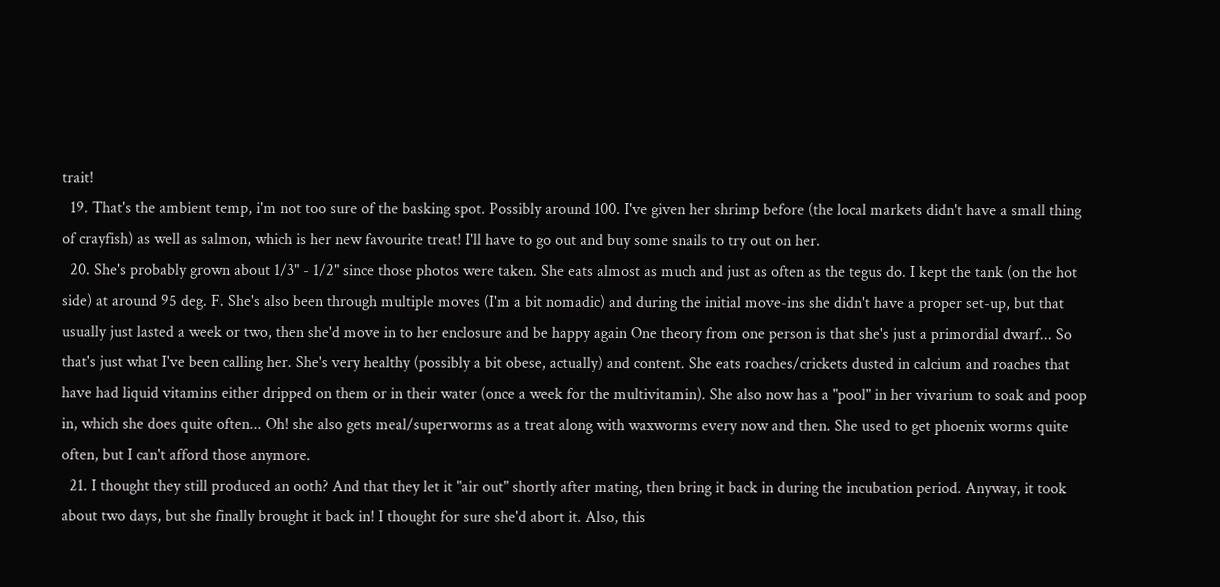trait!
  19. That's the ambient temp, i'm not too sure of the basking spot. Possibly around 100. I've given her shrimp before (the local markets didn't have a small thing of crayfish) as well as salmon, which is her new favourite treat! I'll have to go out and buy some snails to try out on her.
  20. She's probably grown about 1/3" - 1/2" since those photos were taken. She eats almost as much and just as often as the tegus do. I kept the tank (on the hot side) at around 95 deg. F. She's also been through multiple moves (I'm a bit nomadic) and during the initial move-ins she didn't have a proper set-up, but that usually just lasted a week or two, then she'd move in to her enclosure and be happy again One theory from one person is that she's just a primordial dwarf... So that's just what I've been calling her. She's very healthy (possibly a bit obese, actually) and content. She eats roaches/crickets dusted in calcium and roaches that have had liquid vitamins either dripped on them or in their water (once a week for the multivitamin). She also now has a "pool" in her vivarium to soak and poop in, which she does quite often... Oh! she also gets meal/superworms as a treat along with waxworms every now and then. She used to get phoenix worms quite often, but I can't afford those anymore.
  21. I thought they still produced an ooth? And that they let it "air out" shortly after mating, then bring it back in during the incubation period. Anyway, it took about two days, but she finally brought it back in! I thought for sure she'd abort it. Also, this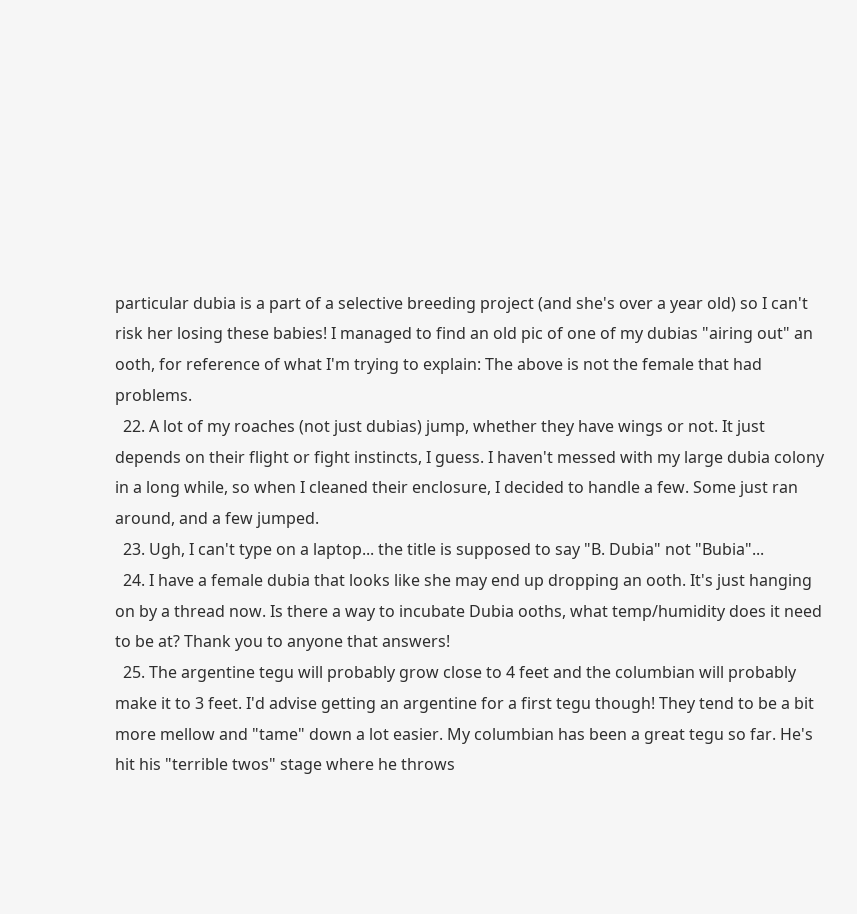particular dubia is a part of a selective breeding project (and she's over a year old) so I can't risk her losing these babies! I managed to find an old pic of one of my dubias "airing out" an ooth, for reference of what I'm trying to explain: The above is not the female that had problems.
  22. A lot of my roaches (not just dubias) jump, whether they have wings or not. It just depends on their flight or fight instincts, I guess. I haven't messed with my large dubia colony in a long while, so when I cleaned their enclosure, I decided to handle a few. Some just ran around, and a few jumped.
  23. Ugh, I can't type on a laptop... the title is supposed to say "B. Dubia" not "Bubia"...
  24. I have a female dubia that looks like she may end up dropping an ooth. It's just hanging on by a thread now. Is there a way to incubate Dubia ooths, what temp/humidity does it need to be at? Thank you to anyone that answers!
  25. The argentine tegu will probably grow close to 4 feet and the columbian will probably make it to 3 feet. I'd advise getting an argentine for a first tegu though! They tend to be a bit more mellow and "tame" down a lot easier. My columbian has been a great tegu so far. He's hit his "terrible twos" stage where he throws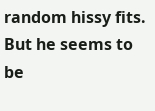random hissy fits. But he seems to be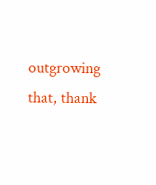outgrowing that, thank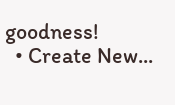goodness!
  • Create New...